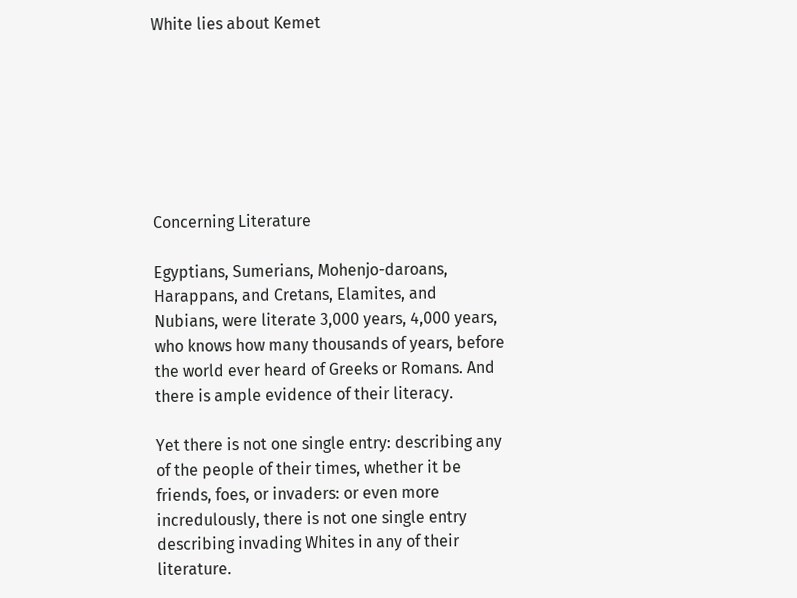White lies about Kemet







Concerning Literature

Egyptians, Sumerians, Mohenjo-daroans, Harappans, and Cretans, Elamites, and Nubians, were literate 3,000 years, 4,000 years, who knows how many thousands of years, before the world ever heard of Greeks or Romans. And there is ample evidence of their literacy.

Yet there is not one single entry: describing any of the people of their times, whether it be friends, foes, or invaders: or even more incredulously, there is not one single entry describing invading Whites in any of their literature.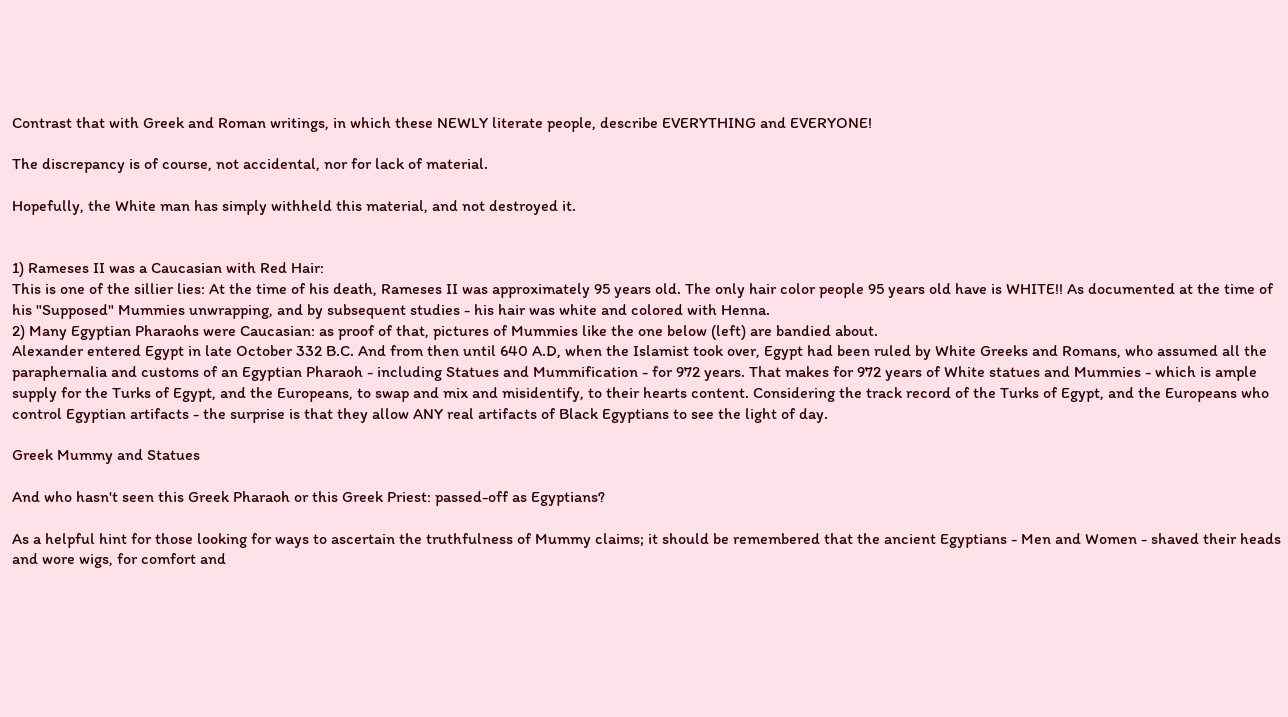Contrast that with Greek and Roman writings, in which these NEWLY literate people, describe EVERYTHING and EVERYONE!

The discrepancy is of course, not accidental, nor for lack of material.

Hopefully, the White man has simply withheld this material, and not destroyed it.


1) Rameses II was a Caucasian with Red Hair:
This is one of the sillier lies: At the time of his death, Rameses II was approximately 95 years old. The only hair color people 95 years old have is WHITE!! As documented at the time of his "Supposed" Mummies unwrapping, and by subsequent studies - his hair was white and colored with Henna.
2) Many Egyptian Pharaohs were Caucasian: as proof of that, pictures of Mummies like the one below (left) are bandied about.
Alexander entered Egypt in late October 332 B.C. And from then until 640 A.D, when the Islamist took over, Egypt had been ruled by White Greeks and Romans, who assumed all the paraphernalia and customs of an Egyptian Pharaoh - including Statues and Mummification - for 972 years. That makes for 972 years of White statues and Mummies - which is ample supply for the Turks of Egypt, and the Europeans, to swap and mix and misidentify, to their hearts content. Considering the track record of the Turks of Egypt, and the Europeans who control Egyptian artifacts - the surprise is that they allow ANY real artifacts of Black Egyptians to see the light of day.

Greek Mummy and Statues

And who hasn't seen this Greek Pharaoh or this Greek Priest: passed-off as Egyptians?

As a helpful hint for those looking for ways to ascertain the truthfulness of Mummy claims; it should be remembered that the ancient Egyptians - Men and Women - shaved their heads and wore wigs, for comfort and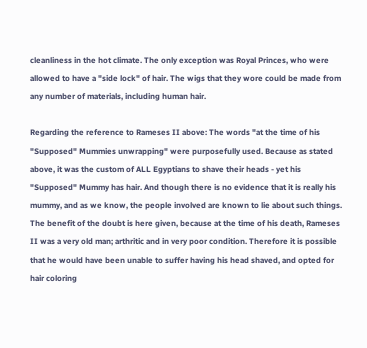cleanliness in the hot climate. The only exception was Royal Princes, who were allowed to have a "side lock" of hair. The wigs that they wore could be made from any number of materials, including human hair.

Regarding the reference to Rameses II above: The words "at the time of his "Supposed" Mummies unwrapping" were purposefully used. Because as stated above, it was the custom of ALL Egyptians to shave their heads - yet his "Supposed" Mummy has hair. And though there is no evidence that it is really his mummy, and as we know, the people involved are known to lie about such things. The benefit of the doubt is here given, because at the time of his death, Rameses II was a very old man; arthritic and in very poor condition. Therefore it is possible that he would have been unable to suffer having his head shaved, and opted for hair coloring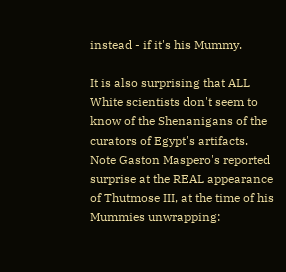instead - if it's his Mummy.

It is also surprising that ALL White scientists don't seem to know of the Shenanigans of the curators of Egypt's artifacts. Note Gaston Maspero's reported surprise at the REAL appearance of Thutmose III, at the time of his Mummies unwrapping: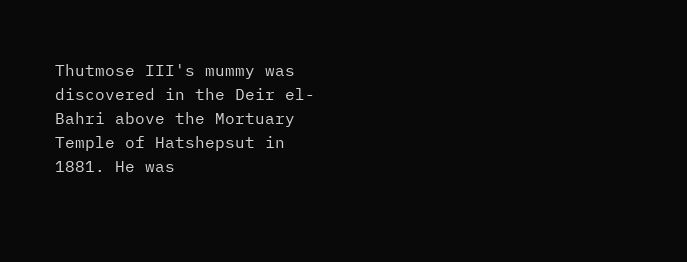Thutmose III's mummy was discovered in the Deir el-Bahri above the Mortuary Temple of Hatshepsut in 1881. He was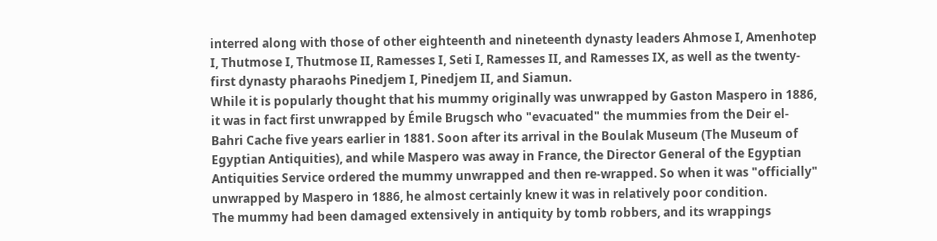interred along with those of other eighteenth and nineteenth dynasty leaders Ahmose I, Amenhotep I, Thutmose I, Thutmose II, Ramesses I, Seti I, Ramesses II, and Ramesses IX, as well as the twenty-first dynasty pharaohs Pinedjem I, Pinedjem II, and Siamun.
While it is popularly thought that his mummy originally was unwrapped by Gaston Maspero in 1886, it was in fact first unwrapped by Émile Brugsch who "evacuated" the mummies from the Deir el-Bahri Cache five years earlier in 1881. Soon after its arrival in the Boulak Museum (The Museum of Egyptian Antiquities), and while Maspero was away in France, the Director General of the Egyptian Antiquities Service ordered the mummy unwrapped and then re-wrapped. So when it was "officially" unwrapped by Maspero in 1886, he almost certainly knew it was in relatively poor condition.
The mummy had been damaged extensively in antiquity by tomb robbers, and its wrappings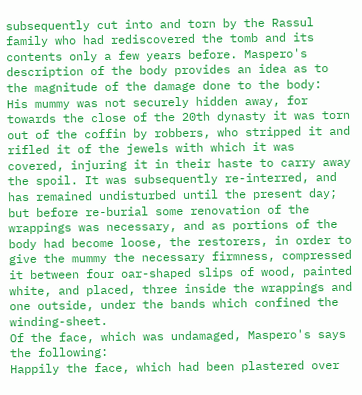subsequently cut into and torn by the Rassul family who had rediscovered the tomb and its contents only a few years before. Maspero's description of the body provides an idea as to the magnitude of the damage done to the body:
His mummy was not securely hidden away, for towards the close of the 20th dynasty it was torn out of the coffin by robbers, who stripped it and rifled it of the jewels with which it was covered, injuring it in their haste to carry away the spoil. It was subsequently re-interred, and has remained undisturbed until the present day; but before re-burial some renovation of the wrappings was necessary, and as portions of the body had become loose, the restorers, in order to give the mummy the necessary firmness, compressed it between four oar-shaped slips of wood, painted white, and placed, three inside the wrappings and one outside, under the bands which confined the winding-sheet.
Of the face, which was undamaged, Maspero's says the following:
Happily the face, which had been plastered over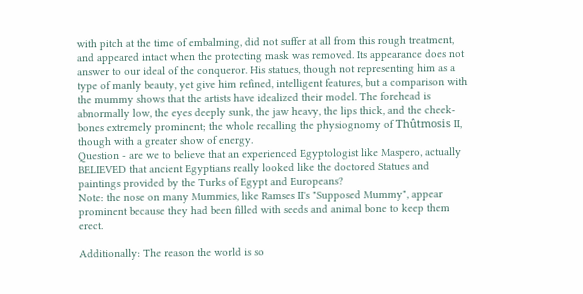with pitch at the time of embalming, did not suffer at all from this rough treatment, and appeared intact when the protecting mask was removed. Its appearance does not answer to our ideal of the conqueror. His statues, though not representing him as a type of manly beauty, yet give him refined, intelligent features, but a comparison with the mummy shows that the artists have idealized their model. The forehead is abnormally low, the eyes deeply sunk, the jaw heavy, the lips thick, and the cheek-bones extremely prominent; the whole recalling the physiognomy of Thûtmosis II, though with a greater show of energy.
Question - are we to believe that an experienced Egyptologist like Maspero, actually BELIEVED that ancient Egyptians really looked like the doctored Statues and paintings provided by the Turks of Egypt and Europeans?
Note: the nose on many Mummies, like Ramses II's "Supposed Mummy", appear prominent because they had been filled with seeds and animal bone to keep them erect.

Additionally: The reason the world is so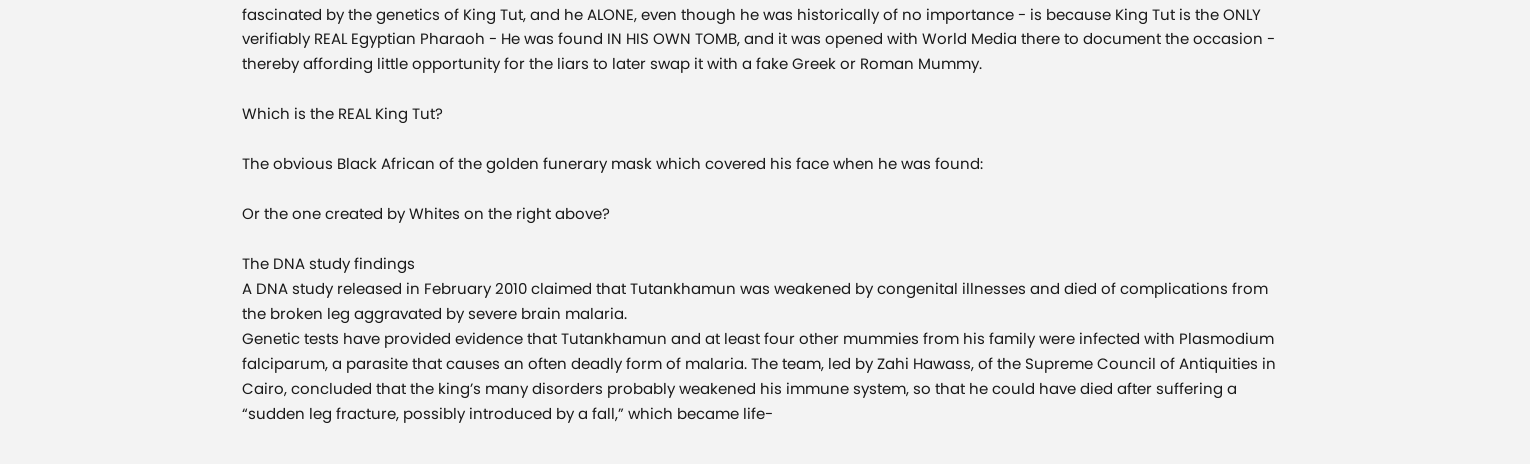fascinated by the genetics of King Tut, and he ALONE, even though he was historically of no importance - is because King Tut is the ONLY verifiably REAL Egyptian Pharaoh - He was found IN HIS OWN TOMB, and it was opened with World Media there to document the occasion - thereby affording little opportunity for the liars to later swap it with a fake Greek or Roman Mummy.

Which is the REAL King Tut?

The obvious Black African of the golden funerary mask which covered his face when he was found:

Or the one created by Whites on the right above?

The DNA study findings
A DNA study released in February 2010 claimed that Tutankhamun was weakened by congenital illnesses and died of complications from the broken leg aggravated by severe brain malaria.
Genetic tests have provided evidence that Tutankhamun and at least four other mummies from his family were infected with Plasmodium falciparum, a parasite that causes an often deadly form of malaria. The team, led by Zahi Hawass, of the Supreme Council of Antiquities in Cairo, concluded that the king’s many disorders probably weakened his immune system, so that he could have died after suffering a “sudden leg fracture, possibly introduced by a fall,” which became life-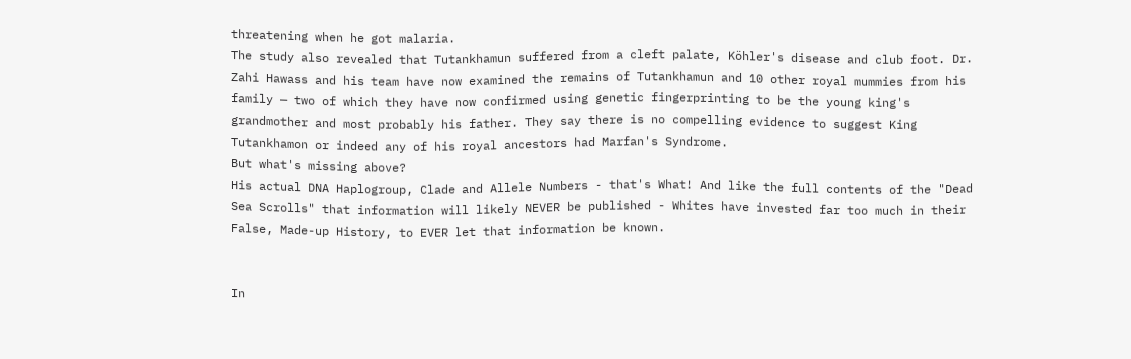threatening when he got malaria.
The study also revealed that Tutankhamun suffered from a cleft palate, Köhler's disease and club foot. Dr. Zahi Hawass and his team have now examined the remains of Tutankhamun and 10 other royal mummies from his family — two of which they have now confirmed using genetic fingerprinting to be the young king's grandmother and most probably his father. They say there is no compelling evidence to suggest King Tutankhamon or indeed any of his royal ancestors had Marfan's Syndrome.
But what's missing above?
His actual DNA Haplogroup, Clade and Allele Numbers - that's What! And like the full contents of the "Dead Sea Scrolls" that information will likely NEVER be published - Whites have invested far too much in their False, Made-up History, to EVER let that information be known.


In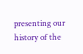presenting our history of the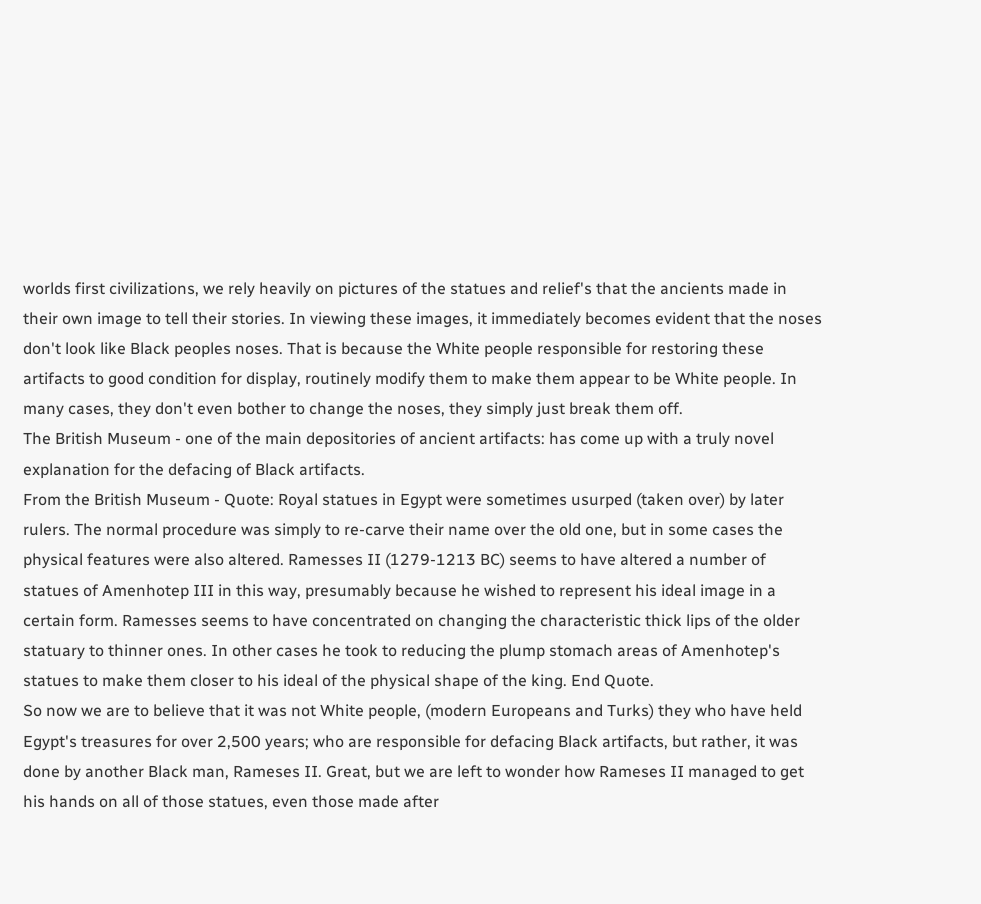worlds first civilizations, we rely heavily on pictures of the statues and relief's that the ancients made in their own image to tell their stories. In viewing these images, it immediately becomes evident that the noses don't look like Black peoples noses. That is because the White people responsible for restoring these artifacts to good condition for display, routinely modify them to make them appear to be White people. In many cases, they don't even bother to change the noses, they simply just break them off.
The British Museum - one of the main depositories of ancient artifacts: has come up with a truly novel explanation for the defacing of Black artifacts.
From the British Museum - Quote: Royal statues in Egypt were sometimes usurped (taken over) by later rulers. The normal procedure was simply to re-carve their name over the old one, but in some cases the physical features were also altered. Ramesses II (1279-1213 BC) seems to have altered a number of statues of Amenhotep III in this way, presumably because he wished to represent his ideal image in a certain form. Ramesses seems to have concentrated on changing the characteristic thick lips of the older statuary to thinner ones. In other cases he took to reducing the plump stomach areas of Amenhotep's statues to make them closer to his ideal of the physical shape of the king. End Quote.
So now we are to believe that it was not White people, (modern Europeans and Turks) they who have held Egypt's treasures for over 2,500 years; who are responsible for defacing Black artifacts, but rather, it was done by another Black man, Rameses II. Great, but we are left to wonder how Rameses II managed to get his hands on all of those statues, even those made after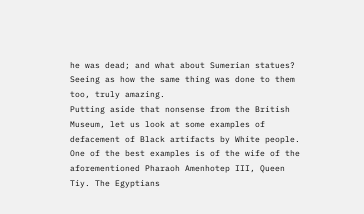he was dead; and what about Sumerian statues? Seeing as how the same thing was done to them too, truly amazing.
Putting aside that nonsense from the British Museum, let us look at some examples of defacement of Black artifacts by White people. One of the best examples is of the wife of the aforementioned Pharaoh Amenhotep III, Queen Tiy. The Egyptians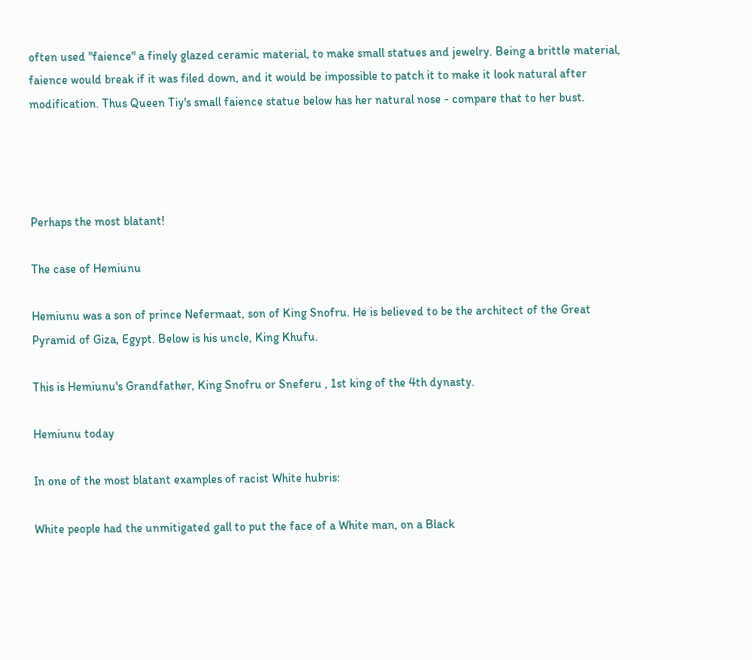often used "faience" a finely glazed ceramic material, to make small statues and jewelry. Being a brittle material, faience would break if it was filed down, and it would be impossible to patch it to make it look natural after modification. Thus Queen Tiy's small faience statue below has her natural nose - compare that to her bust.




Perhaps the most blatant!

The case of Hemiunu

Hemiunu was a son of prince Nefermaat, son of King Snofru. He is believed to be the architect of the Great Pyramid of Giza, Egypt. Below is his uncle, King Khufu.

This is Hemiunu's Grandfather, King Snofru or Sneferu , 1st king of the 4th dynasty.

Hemiunu today

In one of the most blatant examples of racist White hubris:

White people had the unmitigated gall to put the face of a White man, on a Black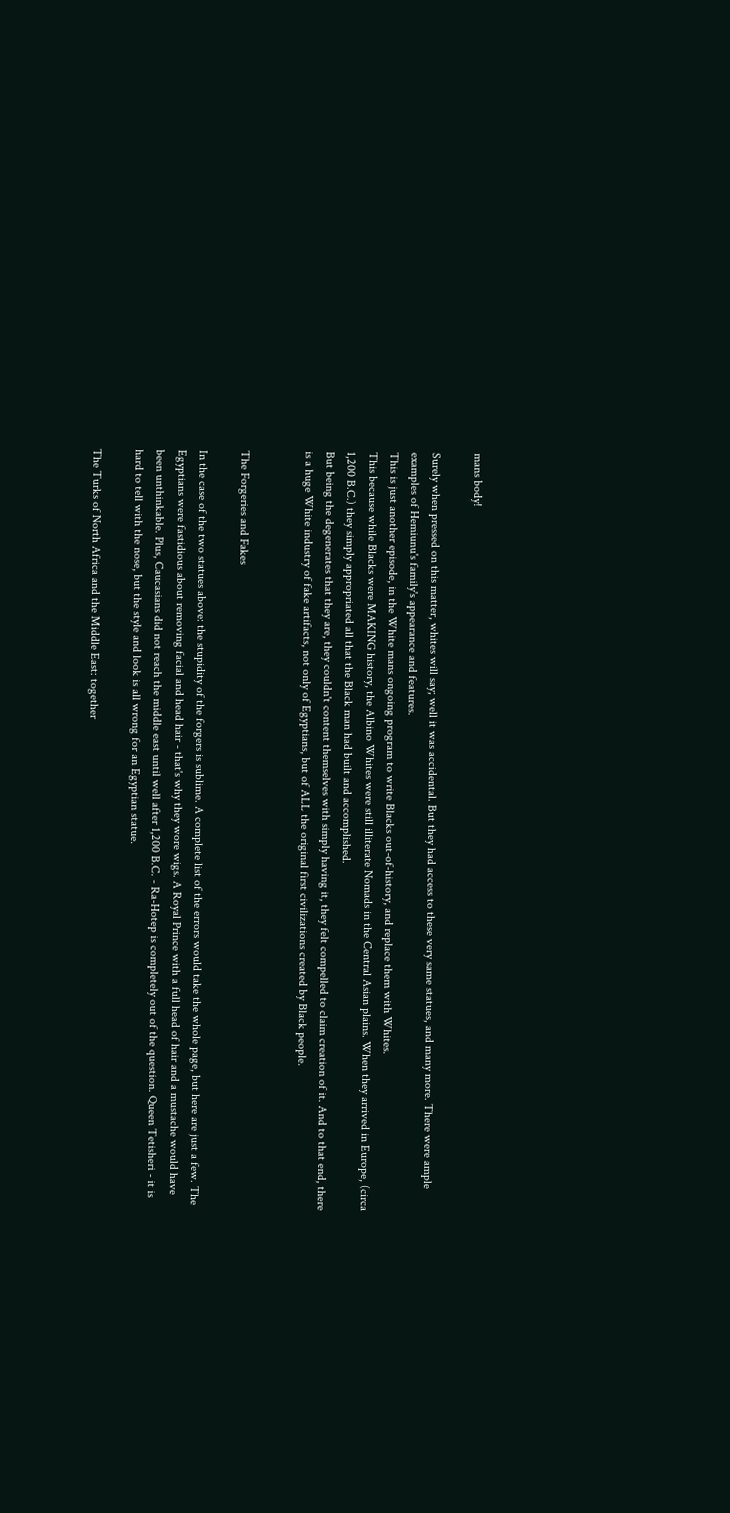mans body!

Surely when pressed on this matter, whites will say; well it was accidental. But they had access to these very same statues, and many more. There were ample examples of Hemiunu's family's appearance and features.
This is just another episode, in the White mans ongoing program to write Blacks out-of-history, and replace them with Whites.
This because while Blacks were MAKING history, the Albino Whites were still illiterate Nomads in the Central Asian plains. When they arrived in Europe, (circa 1,200 B.C.) they simply appropriated all that the Black man had built and accomplished.
But being the degenerates that they are, they couldn't content themselves with simply having it, they felt compelled to claim creation of it. And to that end, there is a huge White industry of fake artifacts, not only of Egyptians, but of ALL the original first civilizations created by Black people.


The Forgeries and Fakes

In the case of the two statues above: the stupidity of the forgers is sublime. A complete list of the errors would take the whole page, but here are just a few. The Egyptians were fastidious about removing facial and head hair - that's why they wore wigs. A Royal Prince with a full head of hair and a mustache would have been unthinkable. Plus, Caucasians did not reach the middle east until well after 1,200 B.C. - Ra-Hotep is completely out of the question. Queen Tetisheri - it is hard to tell with the nose, but the style and look is all wrong for an Egyptian statue.

The Turks of North Africa and the Middle East: together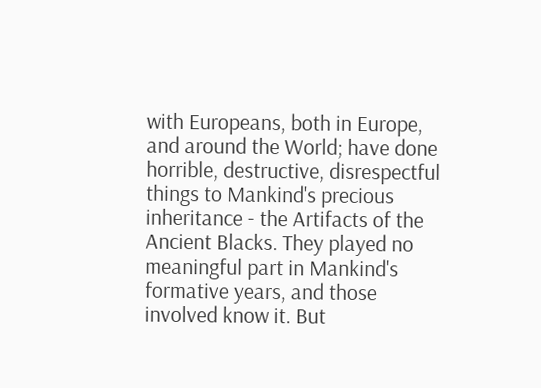with Europeans, both in Europe, and around the World; have done horrible, destructive, disrespectful things to Mankind's precious inheritance - the Artifacts of the Ancient Blacks. They played no meaningful part in Mankind's formative years, and those involved know it. But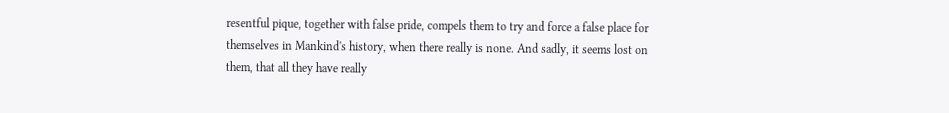resentful pique, together with false pride, compels them to try and force a false place for themselves in Mankind's history, when there really is none. And sadly, it seems lost on them, that all they have really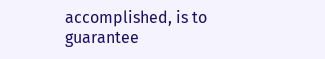accomplished, is to guarantee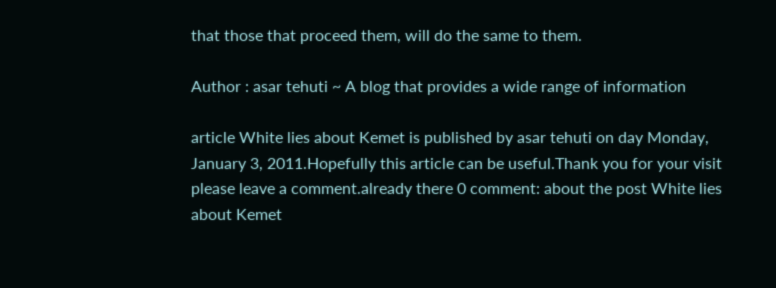that those that proceed them, will do the same to them.

Author : asar tehuti ~ A blog that provides a wide range of information

article White lies about Kemet is published by asar tehuti on day Monday, January 3, 2011.Hopefully this article can be useful.Thank you for your visit please leave a comment.already there 0 comment: about the post White lies about Kemet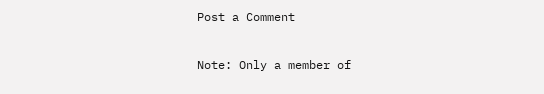Post a Comment

Note: Only a member of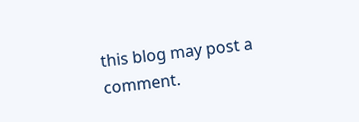this blog may post a comment.